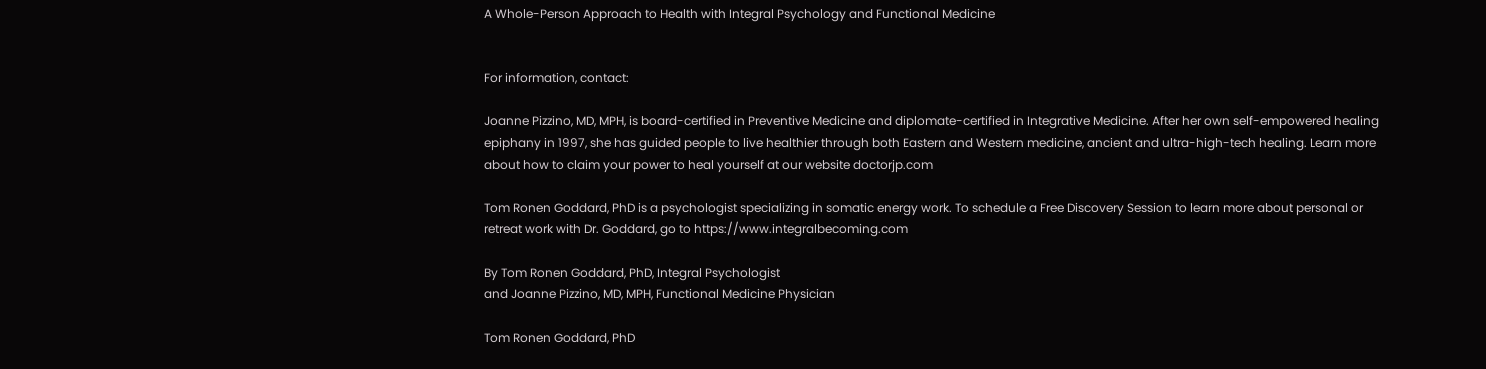A Whole-Person Approach to Health with Integral Psychology and Functional Medicine


For information, contact:

Joanne Pizzino, MD, MPH, is board-certified in Preventive Medicine and diplomate-certified in Integrative Medicine. After her own self-empowered healing epiphany in 1997, she has guided people to live healthier through both Eastern and Western medicine, ancient and ultra-high-tech healing. Learn more about how to claim your power to heal yourself at our website doctorjp.com

Tom Ronen Goddard, PhD is a psychologist specializing in somatic energy work. To schedule a Free Discovery Session to learn more about personal or retreat work with Dr. Goddard, go to https://www.integralbecoming.com

By Tom Ronen Goddard, PhD, Integral Psychologist
and Joanne Pizzino, MD, MPH, Functional Medicine Physician

Tom Ronen Goddard, PhD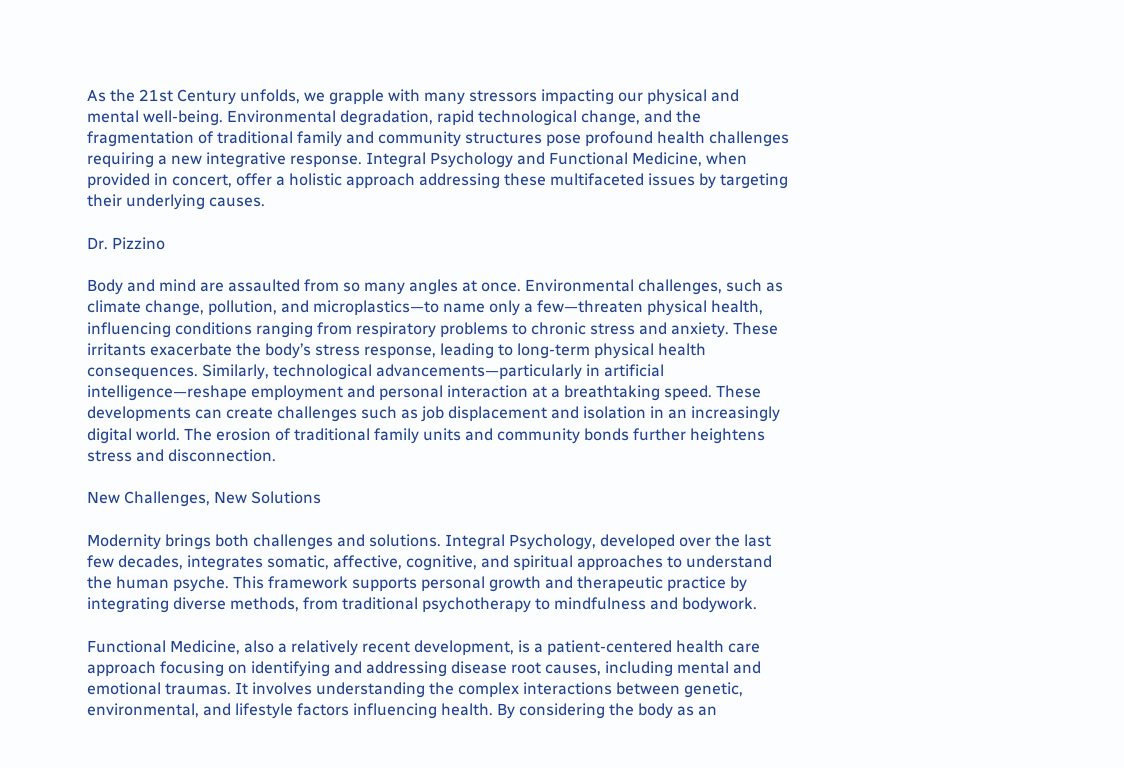As the 21st Century unfolds, we grapple with many stressors impacting our physical and mental well-being. Environmental degradation, rapid technological change, and the fragmentation of traditional family and community structures pose profound health challenges requiring a new integrative response. Integral Psychology and Functional Medicine, when provided in concert, offer a holistic approach addressing these multifaceted issues by targeting their underlying causes.

Dr. Pizzino

Body and mind are assaulted from so many angles at once. Environmental challenges, such as climate change, pollution, and microplastics—to name only a few—threaten physical health, influencing conditions ranging from respiratory problems to chronic stress and anxiety. These irritants exacerbate the body’s stress response, leading to long-term physical health consequences. Similarly, technological advancements—particularly in artificial intelligence—reshape employment and personal interaction at a breathtaking speed. These developments can create challenges such as job displacement and isolation in an increasingly digital world. The erosion of traditional family units and community bonds further heightens stress and disconnection.

New Challenges, New Solutions

Modernity brings both challenges and solutions. Integral Psychology, developed over the last few decades, integrates somatic, affective, cognitive, and spiritual approaches to understand the human psyche. This framework supports personal growth and therapeutic practice by integrating diverse methods, from traditional psychotherapy to mindfulness and bodywork.

Functional Medicine, also a relatively recent development, is a patient-centered health care approach focusing on identifying and addressing disease root causes, including mental and emotional traumas. It involves understanding the complex interactions between genetic, environmental, and lifestyle factors influencing health. By considering the body as an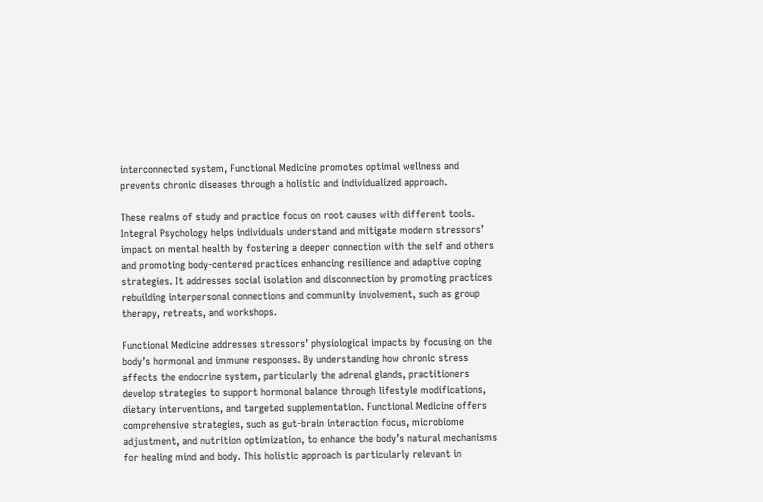interconnected system, Functional Medicine promotes optimal wellness and prevents chronic diseases through a holistic and individualized approach.

These realms of study and practice focus on root causes with different tools. Integral Psychology helps individuals understand and mitigate modern stressors’ impact on mental health by fostering a deeper connection with the self and others and promoting body-centered practices enhancing resilience and adaptive coping strategies. It addresses social isolation and disconnection by promoting practices rebuilding interpersonal connections and community involvement, such as group therapy, retreats, and workshops.

Functional Medicine addresses stressors’ physiological impacts by focusing on the body’s hormonal and immune responses. By understanding how chronic stress affects the endocrine system, particularly the adrenal glands, practitioners develop strategies to support hormonal balance through lifestyle modifications, dietary interventions, and targeted supplementation. Functional Medicine offers comprehensive strategies, such as gut-brain interaction focus, microbiome adjustment, and nutrition optimization, to enhance the body’s natural mechanisms for healing mind and body. This holistic approach is particularly relevant in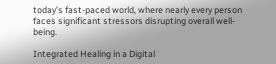today’s fast-paced world, where nearly every person faces significant stressors disrupting overall well-being.

Integrated Healing in a Digital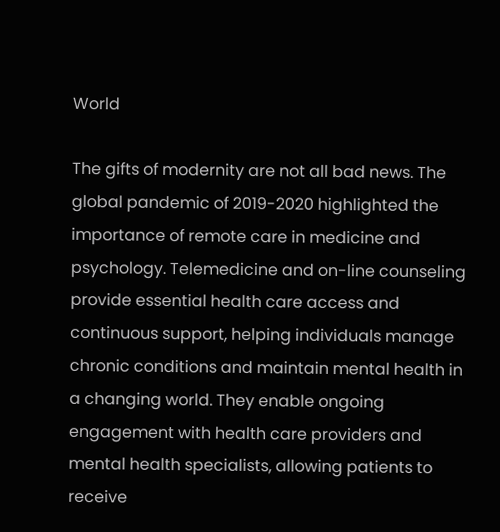World

The gifts of modernity are not all bad news. The global pandemic of 2019-2020 highlighted the importance of remote care in medicine and psychology. Telemedicine and on-line counseling provide essential health care access and continuous support, helping individuals manage chronic conditions and maintain mental health in a changing world. They enable ongoing engagement with health care providers and mental health specialists, allowing patients to receive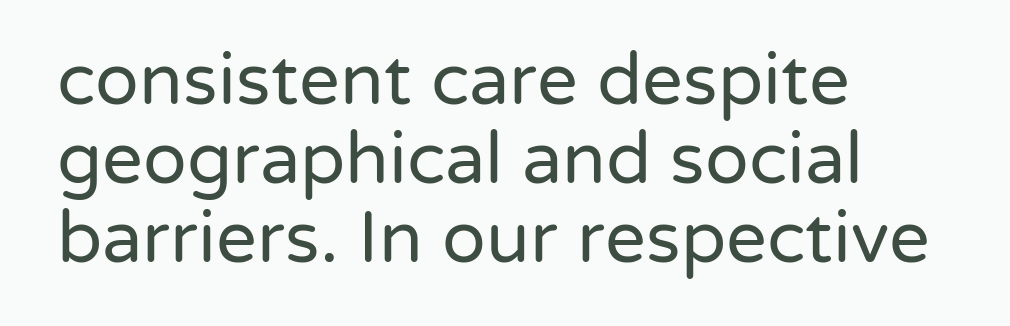consistent care despite geographical and social barriers. In our respective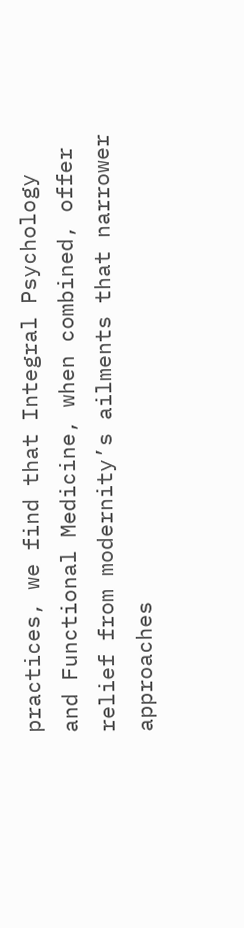practices, we find that Integral Psychology and Functional Medicine, when combined, offer relief from modernity’s ailments that narrower approaches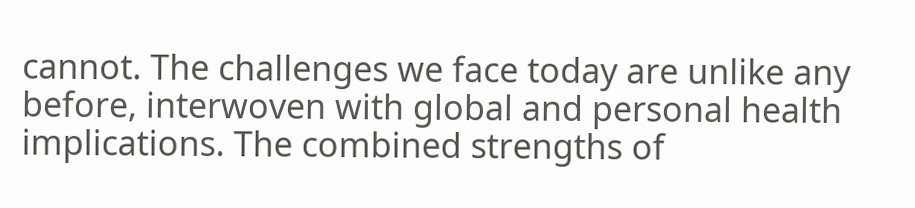cannot. The challenges we face today are unlike any before, interwoven with global and personal health implications. The combined strengths of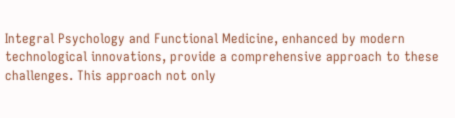Integral Psychology and Functional Medicine, enhanced by modern technological innovations, provide a comprehensive approach to these challenges. This approach not only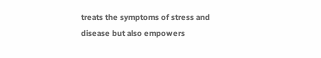treats the symptoms of stress and disease but also empowers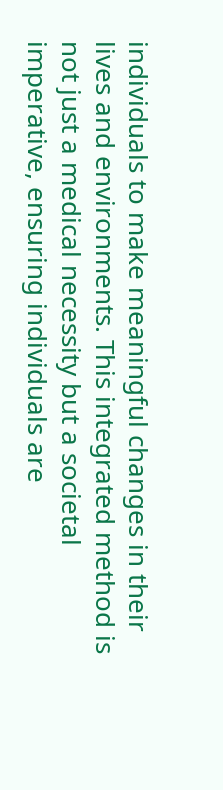individuals to make meaningful changes in their lives and environments. This integrated method is not just a medical necessity but a societal imperative, ensuring individuals are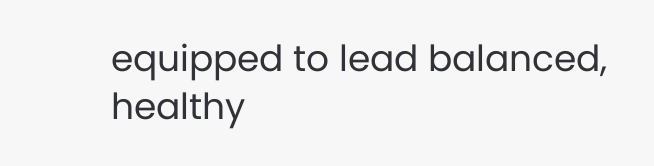equipped to lead balanced, healthy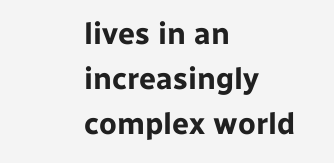lives in an increasingly complex world